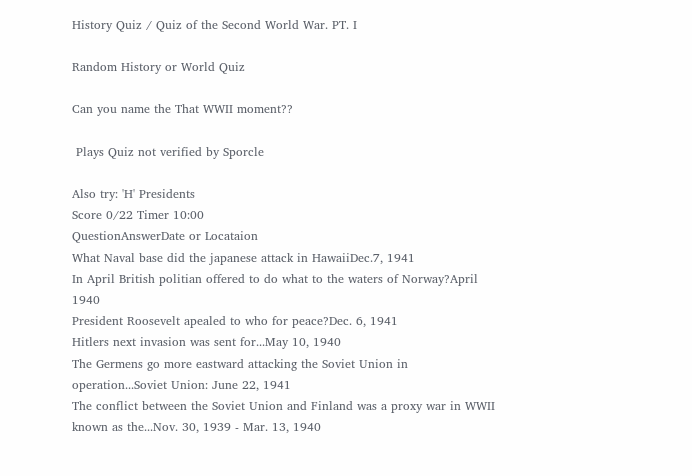History Quiz / Quiz of the Second World War. PT. I

Random History or World Quiz

Can you name the That WWII moment??

 Plays Quiz not verified by Sporcle

Also try: 'H' Presidents
Score 0/22 Timer 10:00
QuestionAnswerDate or Locataion
What Naval base did the japanese attack in HawaiiDec.7, 1941
In April British politian offered to do what to the waters of Norway?April 1940
President Roosevelt apealed to who for peace?Dec. 6, 1941
Hitlers next invasion was sent for...May 10, 1940
The Germens go more eastward attacking the Soviet Union in operation...Soviet Union: June 22, 1941
The conflict between the Soviet Union and Finland was a proxy war in WWII known as the...Nov. 30, 1939 - Mar. 13, 1940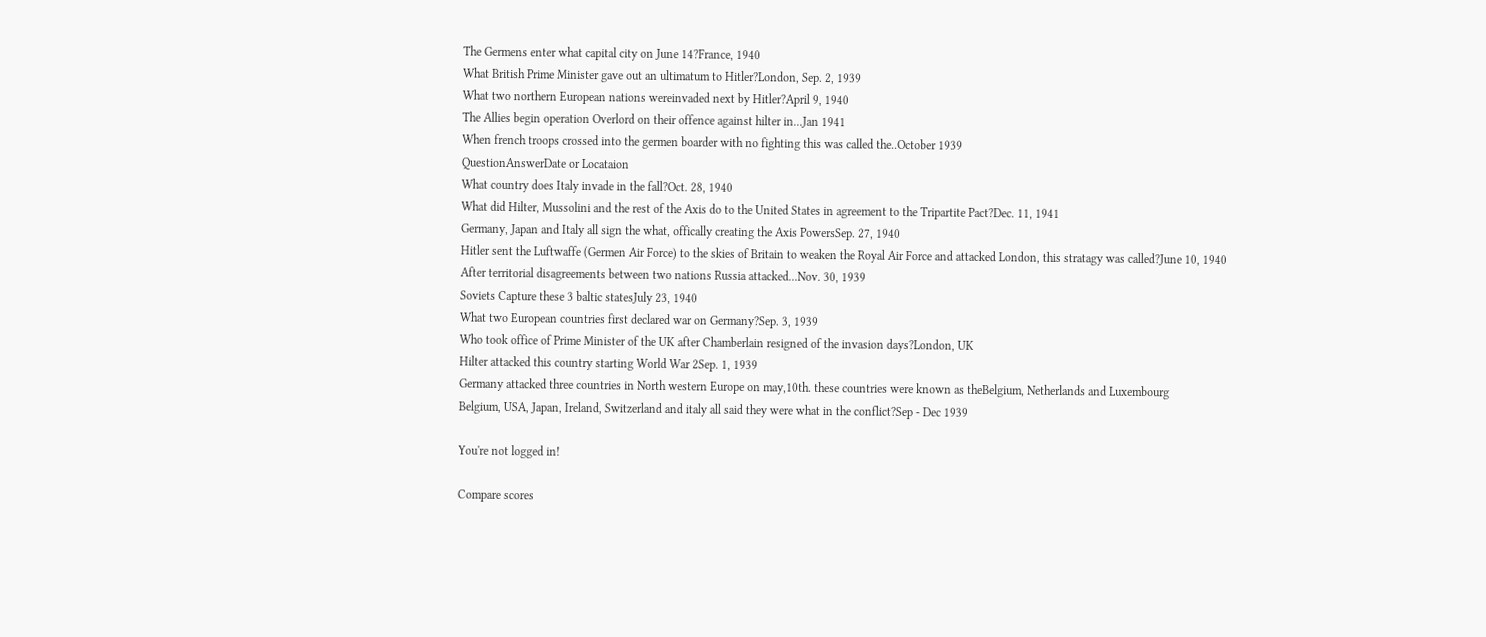The Germens enter what capital city on June 14?France, 1940
What British Prime Minister gave out an ultimatum to Hitler?London, Sep. 2, 1939
What two northern European nations wereinvaded next by Hitler?April 9, 1940
The Allies begin operation Overlord on their offence against hilter in...Jan 1941
When french troops crossed into the germen boarder with no fighting this was called the..October 1939
QuestionAnswerDate or Locataion
What country does Italy invade in the fall?Oct. 28, 1940
What did Hilter, Mussolini and the rest of the Axis do to the United States in agreement to the Tripartite Pact?Dec. 11, 1941
Germany, Japan and Italy all sign the what, offically creating the Axis PowersSep. 27, 1940
Hitler sent the Luftwaffe (Germen Air Force) to the skies of Britain to weaken the Royal Air Force and attacked London, this stratagy was called?June 10, 1940
After territorial disagreements between two nations Russia attacked...Nov. 30, 1939
Soviets Capture these 3 baltic statesJuly 23, 1940
What two European countries first declared war on Germany?Sep. 3, 1939
Who took office of Prime Minister of the UK after Chamberlain resigned of the invasion days?London, UK
Hilter attacked this country starting World War 2Sep. 1, 1939
Germany attacked three countries in North western Europe on may,10th. these countries were known as theBelgium, Netherlands and Luxembourg
Belgium, USA, Japan, Ireland, Switzerland and italy all said they were what in the conflict?Sep - Dec 1939

You're not logged in!

Compare scores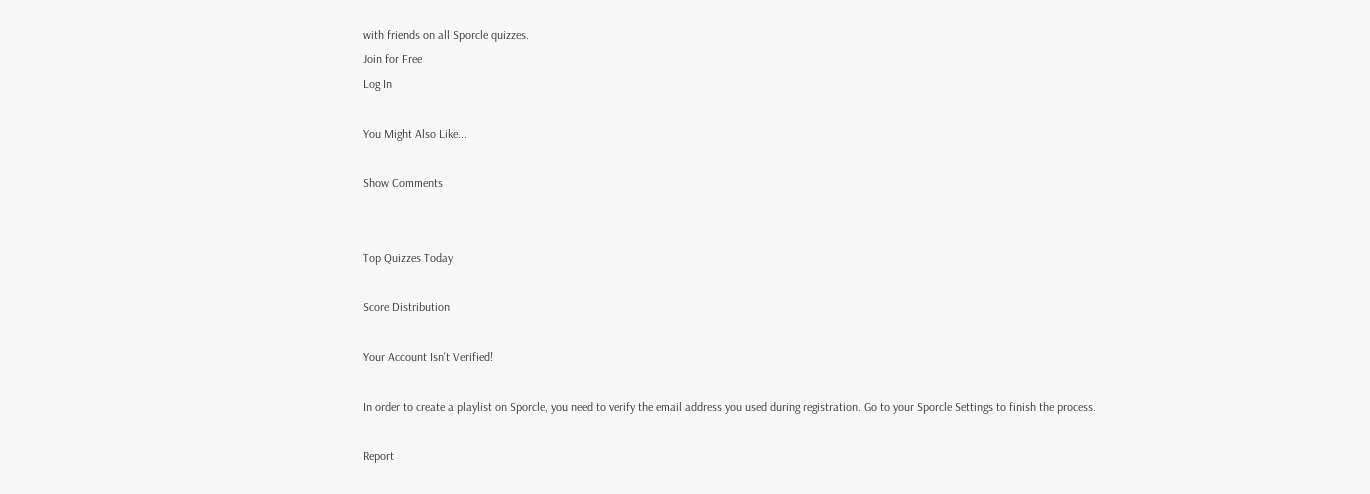with friends on all Sporcle quizzes.
Join for Free
Log In

You Might Also Like...

Show Comments


Top Quizzes Today

Score Distribution

Your Account Isn't Verified!

In order to create a playlist on Sporcle, you need to verify the email address you used during registration. Go to your Sporcle Settings to finish the process.

Report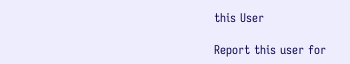this User

Report this user for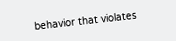behavior that violates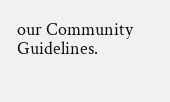our Community Guidelines.